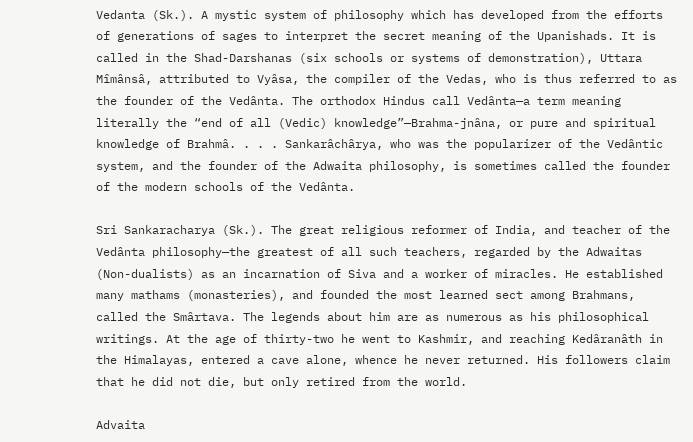Vedanta (Sk.). A mystic system of philosophy which has developed from the efforts of generations of sages to interpret the secret meaning of the Upanishads. It is called in the Shad-Darshanas (six schools or systems of demonstration), Uttara Mîmânsâ, attributed to Vyâsa, the compiler of the Vedas, who is thus referred to as the founder of the Vedânta. The orthodox Hindus call Vedânta—a term meaning literally the “end of all (Vedic) knowledge”—Brahma-jnâna, or pure and spiritual knowledge of Brahmâ. . . . Sankarâchârya, who was the popularizer of the Vedântic system, and the founder of the Adwaita philosophy, is sometimes called the founder of the modern schools of the Vedânta.

Sri Sankaracharya (Sk.). The great religious reformer of India, and teacher of the Vedânta philosophy—the greatest of all such teachers, regarded by the Adwaitas (Non-dualists) as an incarnation of Siva and a worker of miracles. He established many mathams (monasteries), and founded the most learned sect among Brahmans, called the Smârtava. The legends about him are as numerous as his philosophical writings. At the age of thirty-two he went to Kashmir, and reaching Kedâranâth in the Himalayas, entered a cave alone, whence he never returned. His followers claim that he did not die, but only retired from the world.

Advaita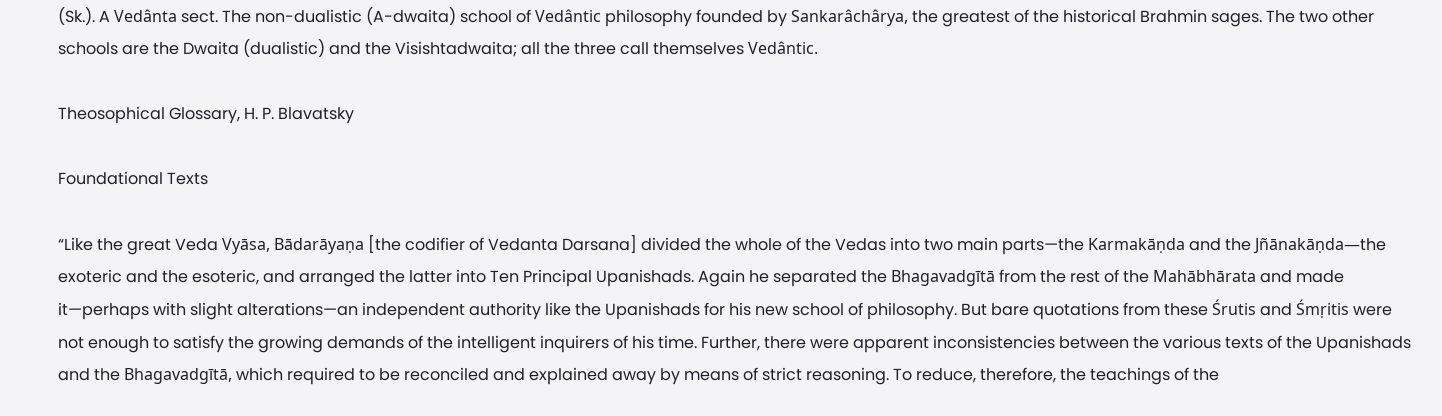(Sk.). A Vedânta sect. The non-dualistic (A-dwaita) school of Vedântic philosophy founded by Sankarâchârya, the greatest of the historical Brahmin sages. The two other schools are the Dwaita (dualistic) and the Visishtadwaita; all the three call themselves Vedântic.

Theosophical Glossary, H. P. Blavatsky

Foundational Texts

“Like the great Veda Vyāsa, Bādarāyaṇa [the codifier of Vedanta Darsana] divided the whole of the Vedas into two main parts—the Karmakāṇda and the Jñānakāṇda—the exoteric and the esoteric, and arranged the latter into Ten Principal Upanishads. Again he separated the Bhagavadgītā from the rest of the Mahābhārata and made it—perhaps with slight alterations—an independent authority like the Upanishads for his new school of philosophy. But bare quotations from these Śrutis and Śmṛitis were not enough to satisfy the growing demands of the intelligent inquirers of his time. Further, there were apparent inconsistencies between the various texts of the Upanishads and the Bhagavadgītā, which required to be reconciled and explained away by means of strict reasoning. To reduce, therefore, the teachings of the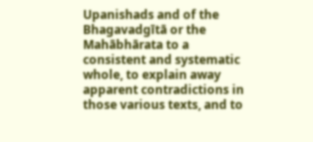Upanishads and of the Bhagavadgītā or the Mahābhārata to a consistent and systematic whole, to explain away apparent contradictions in those various texts, and to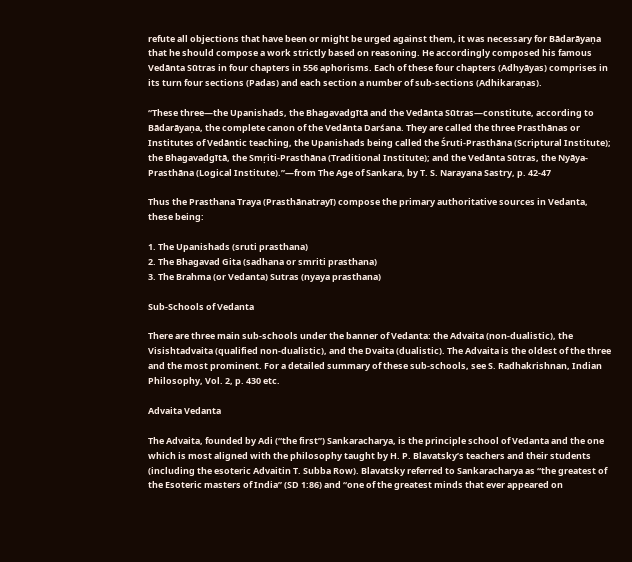refute all objections that have been or might be urged against them, it was necessary for Bādarāyaṇa that he should compose a work strictly based on reasoning. He accordingly composed his famous Vedānta Sūtras in four chapters in 556 aphorisms. Each of these four chapters (Adhyāyas) comprises in its turn four sections (Padas) and each section a number of sub-sections (Adhikaraṇas).

“These three—the Upanishads, the Bhagavadgītā and the Vedānta Sūtras—constitute, according to Bādarāyaṇa, the complete canon of the Vedānta Darśana. They are called the three Prasthānas or Institutes of Vedāntic teaching, the Upanishads being called the Śruti-Prasthāna (Scriptural Institute); the Bhagavadgītā, the Smṛiti-Prasthāna (Traditional Institute); and the Vedānta Sūtras, the Nyāya-Prasthāna (Logical Institute).”—from The Age of Sankara, by T. S. Narayana Sastry, p. 42-47

Thus the Prasthana Traya (Prasthānatrayī) compose the primary authoritative sources in Vedanta, these being:

1. The Upanishads (sruti prasthana)
2. The Bhagavad Gita (sadhana or smriti prasthana)
3. The Brahma (or Vedanta) Sutras (nyaya prasthana)

Sub-Schools of Vedanta

There are three main sub-schools under the banner of Vedanta: the Advaita (non-dualistic), the Visishtadvaita (qualified non-dualistic), and the Dvaita (dualistic). The Advaita is the oldest of the three and the most prominent. For a detailed summary of these sub-schools, see S. Radhakrishnan, Indian Philosophy, Vol. 2, p. 430 etc.

Advaita Vedanta

The Advaita, founded by Adi (“the first”) Sankaracharya, is the principle school of Vedanta and the one which is most aligned with the philosophy taught by H. P. Blavatsky’s teachers and their students (including the esoteric Advaitin T. Subba Row). Blavatsky referred to Sankaracharya as “the greatest of the Esoteric masters of India” (SD 1:86) and “one of the greatest minds that ever appeared on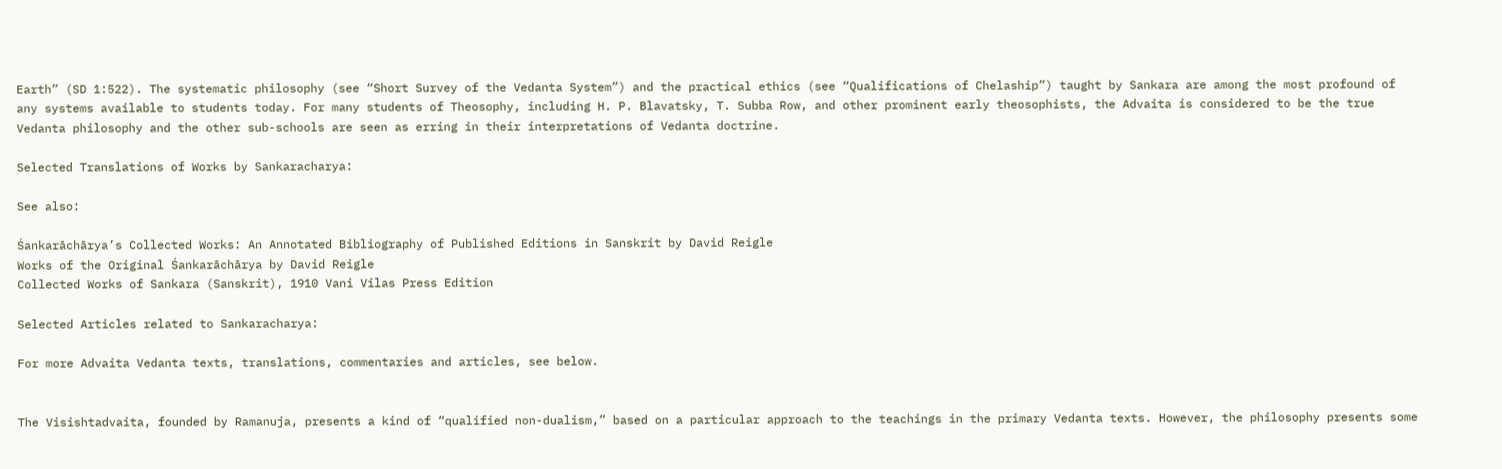Earth” (SD 1:522). The systematic philosophy (see “Short Survey of the Vedanta System”) and the practical ethics (see “Qualifications of Chelaship”) taught by Sankara are among the most profound of any systems available to students today. For many students of Theosophy, including H. P. Blavatsky, T. Subba Row, and other prominent early theosophists, the Advaita is considered to be the true Vedanta philosophy and the other sub-schools are seen as erring in their interpretations of Vedanta doctrine.

Selected Translations of Works by Sankaracharya:

See also:

Śankarāchārya’s Collected Works: An Annotated Bibliography of Published Editions in Sanskrit by David Reigle
Works of the Original Śankarāchārya by David Reigle
Collected Works of Sankara (Sanskrit), 1910 Vani Vilas Press Edition

Selected Articles related to Sankaracharya:

For more Advaita Vedanta texts, translations, commentaries and articles, see below.


The Visishtadvaita, founded by Ramanuja, presents a kind of “qualified non-dualism,” based on a particular approach to the teachings in the primary Vedanta texts. However, the philosophy presents some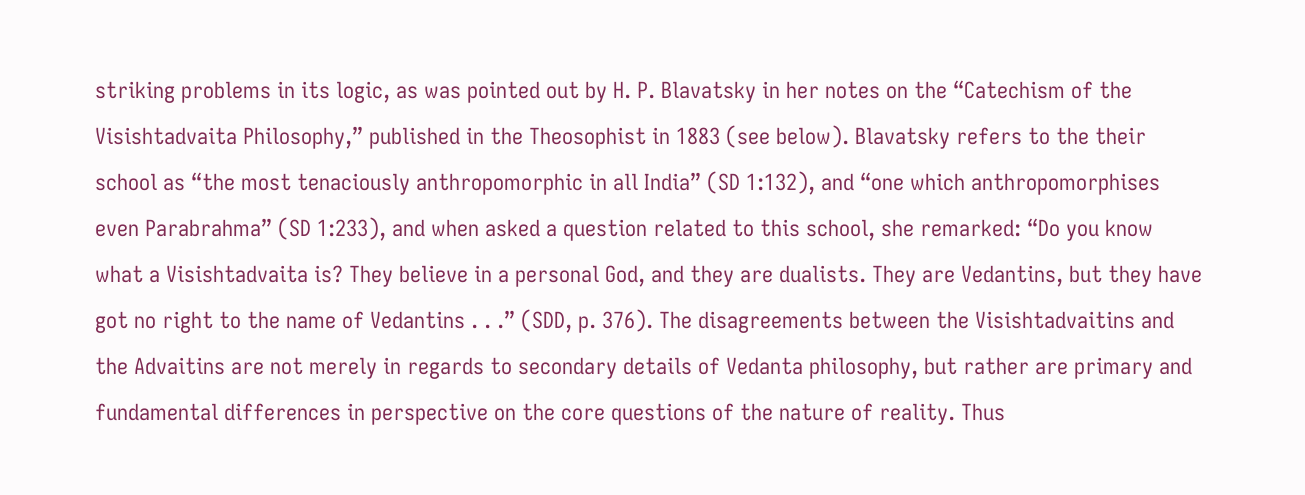striking problems in its logic, as was pointed out by H. P. Blavatsky in her notes on the “Catechism of the Visishtadvaita Philosophy,” published in the Theosophist in 1883 (see below). Blavatsky refers to the their school as “the most tenaciously anthropomorphic in all India” (SD 1:132), and “one which anthropomorphises even Parabrahma” (SD 1:233), and when asked a question related to this school, she remarked: “Do you know what a Visishtadvaita is? They believe in a personal God, and they are dualists. They are Vedantins, but they have got no right to the name of Vedantins . . .” (SDD, p. 376). The disagreements between the Visishtadvaitins and the Advaitins are not merely in regards to secondary details of Vedanta philosophy, but rather are primary and fundamental differences in perspective on the core questions of the nature of reality. Thus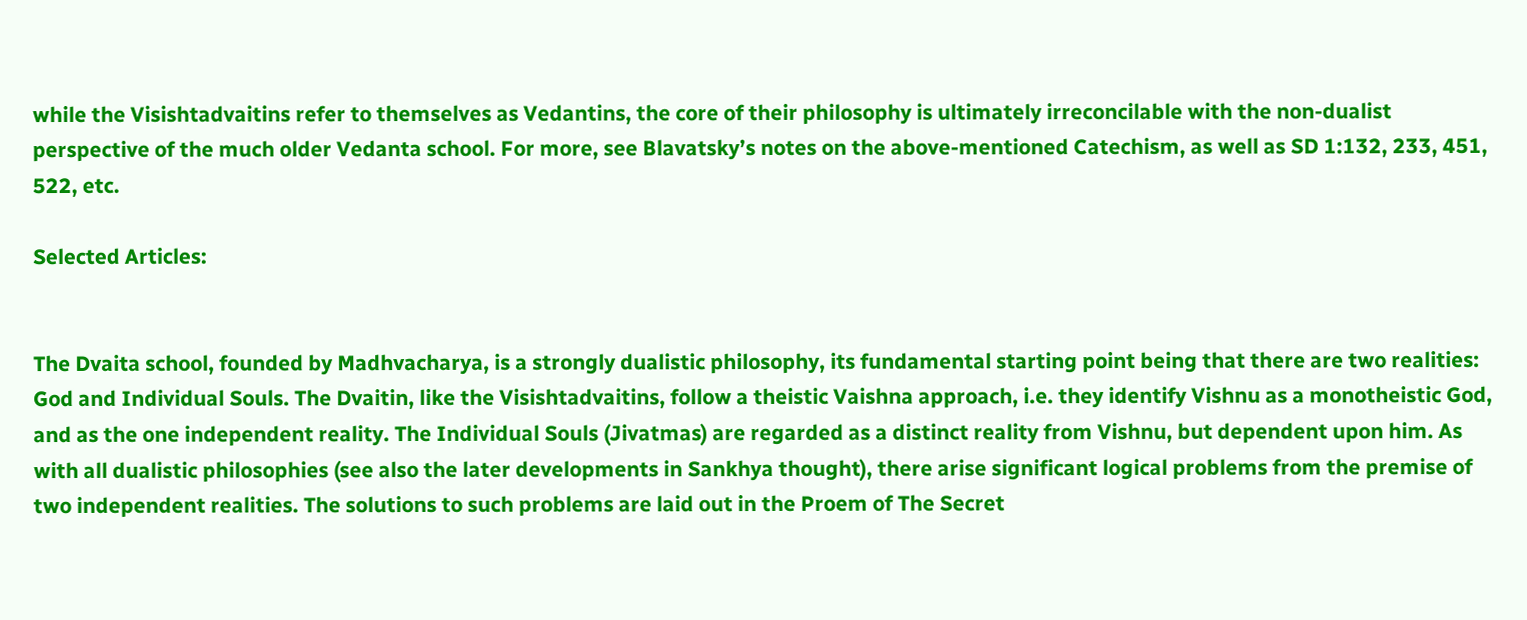while the Visishtadvaitins refer to themselves as Vedantins, the core of their philosophy is ultimately irreconcilable with the non-dualist perspective of the much older Vedanta school. For more, see Blavatsky’s notes on the above-mentioned Catechism, as well as SD 1:132, 233, 451, 522, etc.

Selected Articles:


The Dvaita school, founded by Madhvacharya, is a strongly dualistic philosophy, its fundamental starting point being that there are two realities: God and Individual Souls. The Dvaitin, like the Visishtadvaitins, follow a theistic Vaishna approach, i.e. they identify Vishnu as a monotheistic God, and as the one independent reality. The Individual Souls (Jivatmas) are regarded as a distinct reality from Vishnu, but dependent upon him. As with all dualistic philosophies (see also the later developments in Sankhya thought), there arise significant logical problems from the premise of two independent realities. The solutions to such problems are laid out in the Proem of The Secret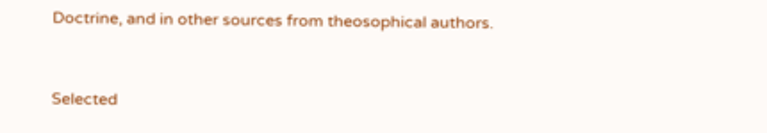Doctrine, and in other sources from theosophical authors.


Selected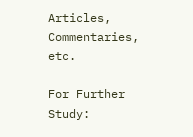Articles, Commentaries, etc.

For Further Study: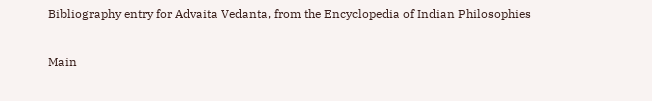Bibliography entry for Advaita Vedanta, from the Encyclopedia of Indian Philosophies

Main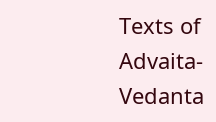Texts of Advaita-Vedanta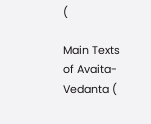(

Main Texts of Avaita-Vedanta (